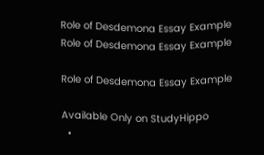Role of Desdemona Essay Example
Role of Desdemona Essay Example

Role of Desdemona Essay Example

Available Only on StudyHippo
  •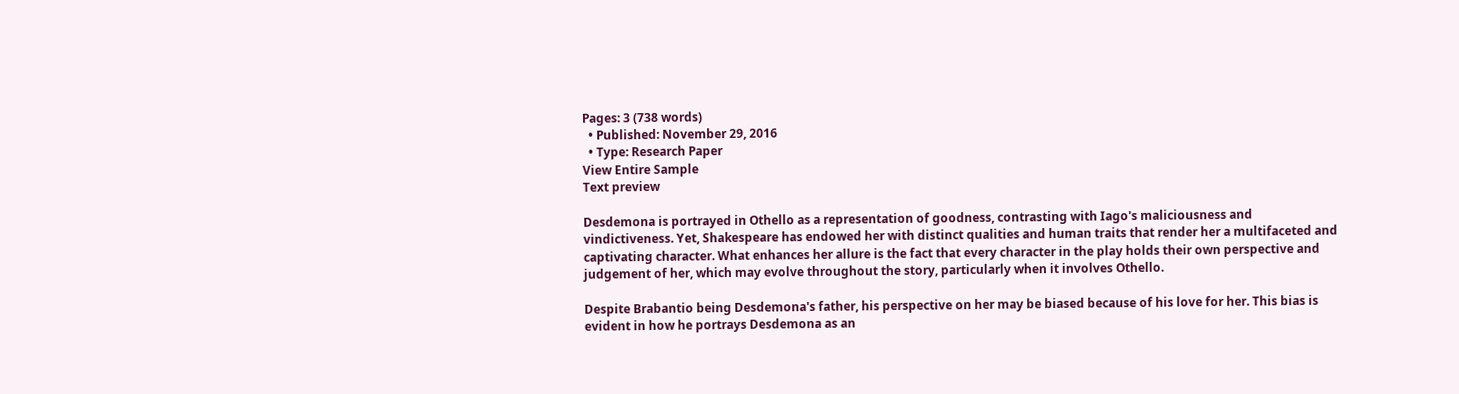Pages: 3 (738 words)
  • Published: November 29, 2016
  • Type: Research Paper
View Entire Sample
Text preview

Desdemona is portrayed in Othello as a representation of goodness, contrasting with Iago's maliciousness and vindictiveness. Yet, Shakespeare has endowed her with distinct qualities and human traits that render her a multifaceted and captivating character. What enhances her allure is the fact that every character in the play holds their own perspective and judgement of her, which may evolve throughout the story, particularly when it involves Othello.

Despite Brabantio being Desdemona's father, his perspective on her may be biased because of his love for her. This bias is evident in how he portrays Desdemona as an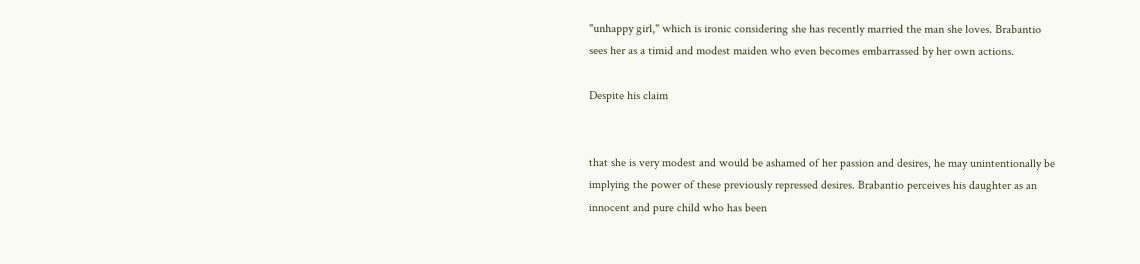"unhappy girl," which is ironic considering she has recently married the man she loves. Brabantio sees her as a timid and modest maiden who even becomes embarrassed by her own actions.

Despite his claim


that she is very modest and would be ashamed of her passion and desires, he may unintentionally be implying the power of these previously repressed desires. Brabantio perceives his daughter as an innocent and pure child who has been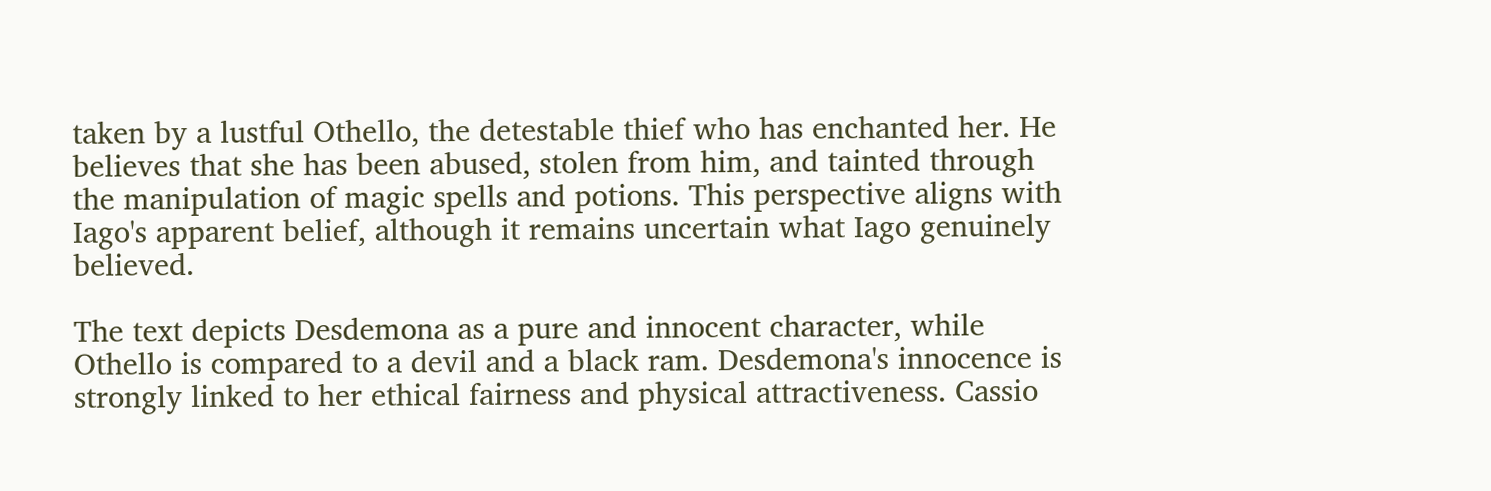taken by a lustful Othello, the detestable thief who has enchanted her. He believes that she has been abused, stolen from him, and tainted through the manipulation of magic spells and potions. This perspective aligns with Iago's apparent belief, although it remains uncertain what Iago genuinely believed.

The text depicts Desdemona as a pure and innocent character, while Othello is compared to a devil and a black ram. Desdemona's innocence is strongly linked to her ethical fairness and physical attractiveness. Cassio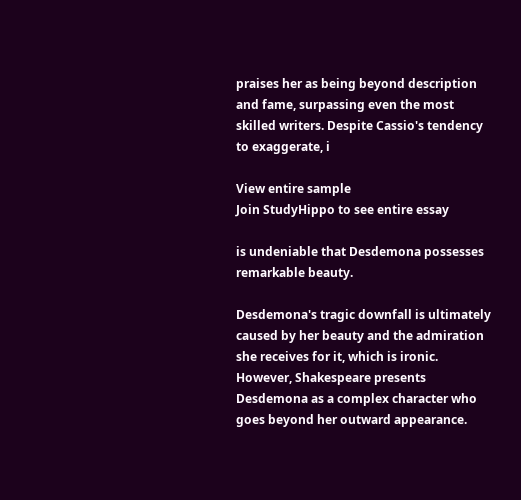praises her as being beyond description and fame, surpassing even the most skilled writers. Despite Cassio's tendency to exaggerate, i

View entire sample
Join StudyHippo to see entire essay

is undeniable that Desdemona possesses remarkable beauty.

Desdemona's tragic downfall is ultimately caused by her beauty and the admiration she receives for it, which is ironic. However, Shakespeare presents Desdemona as a complex character who goes beyond her outward appearance.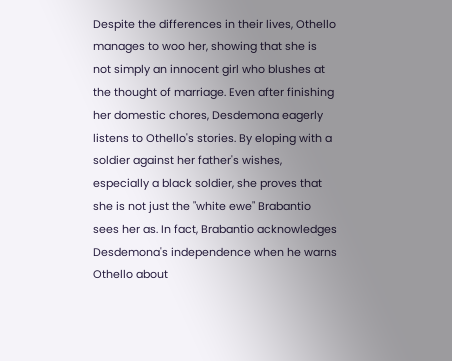Despite the differences in their lives, Othello manages to woo her, showing that she is not simply an innocent girl who blushes at the thought of marriage. Even after finishing her domestic chores, Desdemona eagerly listens to Othello's stories. By eloping with a soldier against her father's wishes, especially a black soldier, she proves that she is not just the "white ewe" Brabantio sees her as. In fact, Brabantio acknowledges Desdemona's independence when he warns Othello about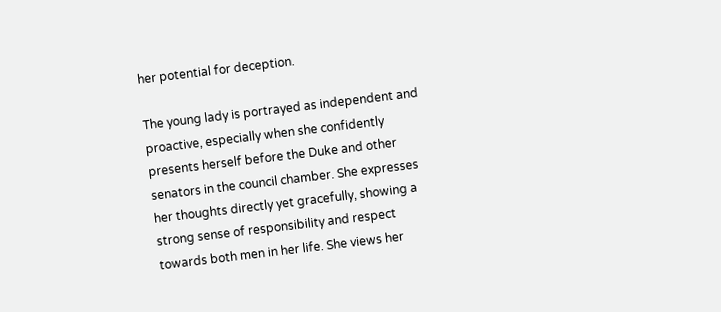her potential for deception.

The young lady is portrayed as independent and proactive, especially when she confidently presents herself before the Duke and other senators in the council chamber. She expresses her thoughts directly yet gracefully, showing a strong sense of responsibility and respect towards both men in her life. She views her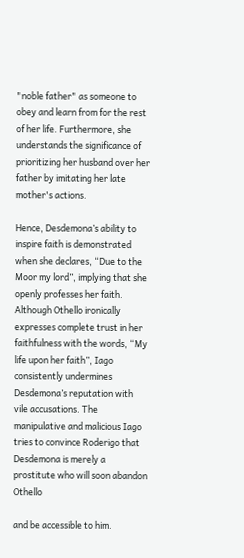"noble father" as someone to obey and learn from for the rest of her life. Furthermore, she understands the significance of prioritizing her husband over her father by imitating her late mother's actions.

Hence, Desdemona’s ability to inspire faith is demonstrated when she declares, “Due to the Moor my lord”, implying that she openly professes her faith. Although Othello ironically expresses complete trust in her faithfulness with the words, “My life upon her faith”, Iago consistently undermines Desdemona’s reputation with vile accusations. The manipulative and malicious Iago tries to convince Roderigo that Desdemona is merely a prostitute who will soon abandon Othello

and be accessible to him.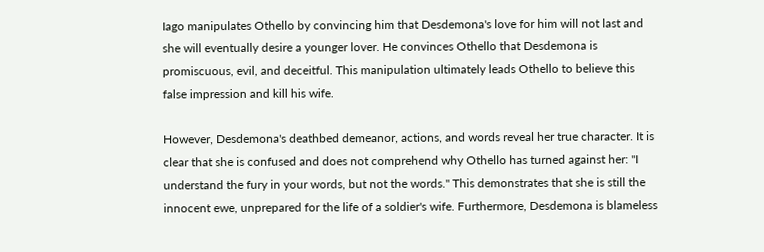Iago manipulates Othello by convincing him that Desdemona's love for him will not last and she will eventually desire a younger lover. He convinces Othello that Desdemona is promiscuous, evil, and deceitful. This manipulation ultimately leads Othello to believe this false impression and kill his wife.

However, Desdemona's deathbed demeanor, actions, and words reveal her true character. It is clear that she is confused and does not comprehend why Othello has turned against her: "I understand the fury in your words, but not the words." This demonstrates that she is still the innocent ewe, unprepared for the life of a soldier's wife. Furthermore, Desdemona is blameless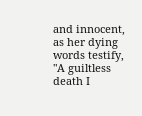and innocent, as her dying words testify, "A guiltless death I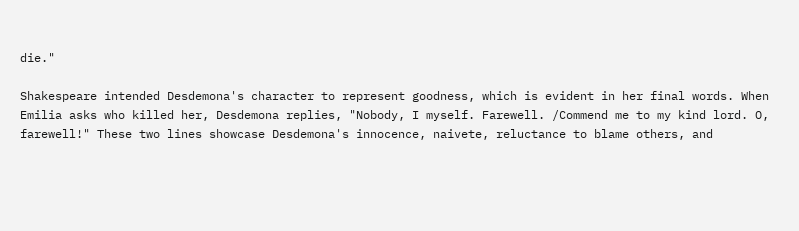die."

Shakespeare intended Desdemona's character to represent goodness, which is evident in her final words. When Emilia asks who killed her, Desdemona replies, "Nobody, I myself. Farewell. /Commend me to my kind lord. O, farewell!" These two lines showcase Desdemona's innocence, naivete, reluctance to blame others, and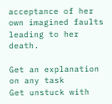acceptance of her own imagined faults leading to her death.

Get an explanation on any task
Get unstuck with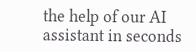the help of our AI assistant in seconds